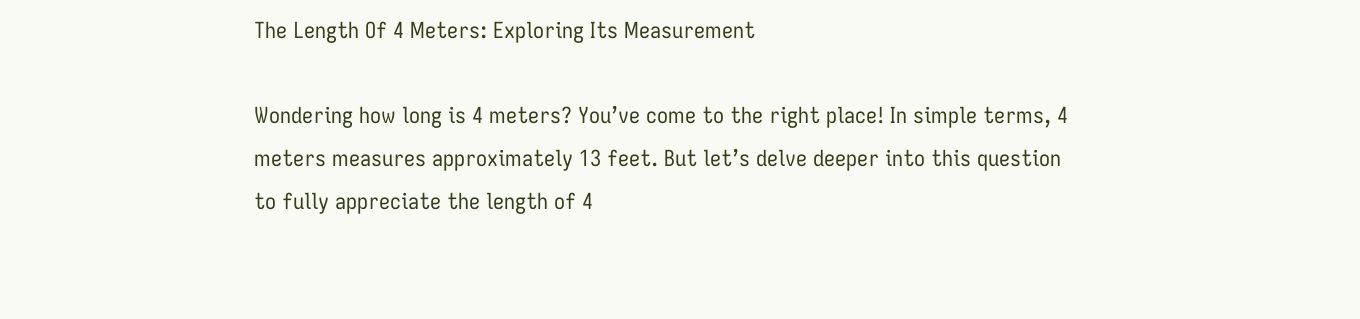The Length Of 4 Meters: Exploring Its Measurement

Wondering how long is 4 meters? You’ve come to the right place! In simple terms, 4 meters measures approximately 13 feet. But let’s delve deeper into this question to fully appreciate the length of 4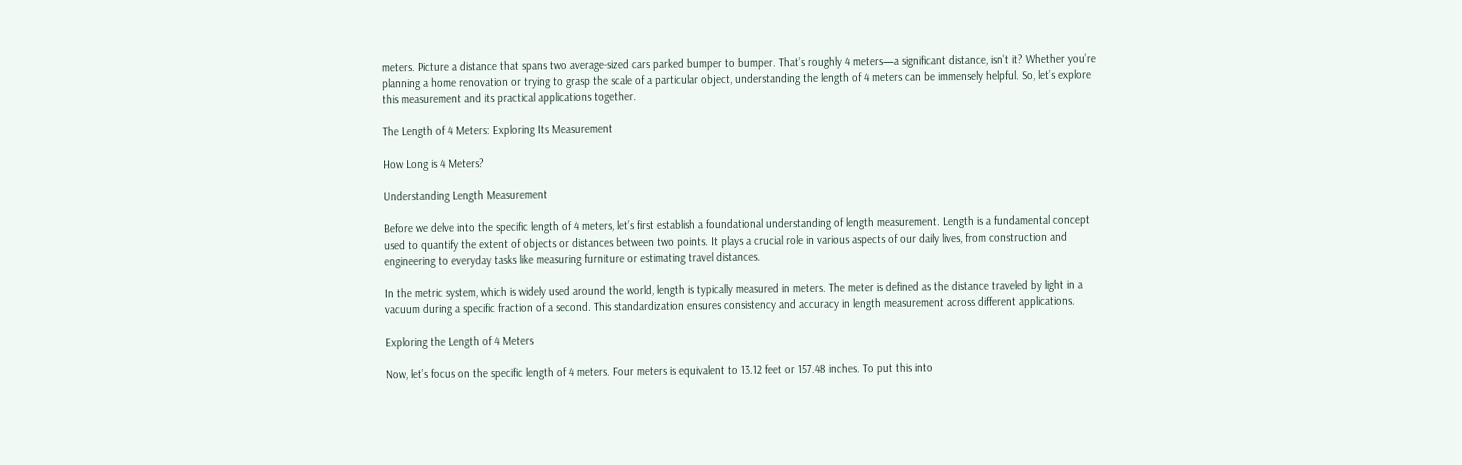meters. Picture a distance that spans two average-sized cars parked bumper to bumper. That’s roughly 4 meters—a significant distance, isn’t it? Whether you’re planning a home renovation or trying to grasp the scale of a particular object, understanding the length of 4 meters can be immensely helpful. So, let’s explore this measurement and its practical applications together.

The Length of 4 Meters: Exploring Its Measurement

How Long is 4 Meters?

Understanding Length Measurement

Before we delve into the specific length of 4 meters, let’s first establish a foundational understanding of length measurement. Length is a fundamental concept used to quantify the extent of objects or distances between two points. It plays a crucial role in various aspects of our daily lives, from construction and engineering to everyday tasks like measuring furniture or estimating travel distances.

In the metric system, which is widely used around the world, length is typically measured in meters. The meter is defined as the distance traveled by light in a vacuum during a specific fraction of a second. This standardization ensures consistency and accuracy in length measurement across different applications.

Exploring the Length of 4 Meters

Now, let’s focus on the specific length of 4 meters. Four meters is equivalent to 13.12 feet or 157.48 inches. To put this into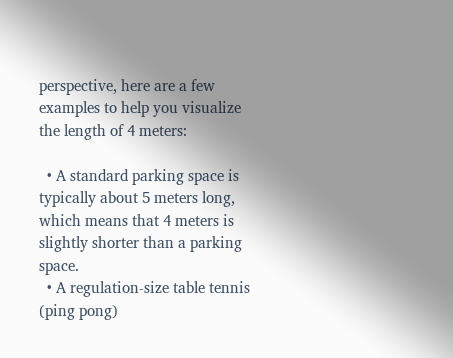perspective, here are a few examples to help you visualize the length of 4 meters:

  • A standard parking space is typically about 5 meters long, which means that 4 meters is slightly shorter than a parking space.
  • A regulation-size table tennis (ping pong)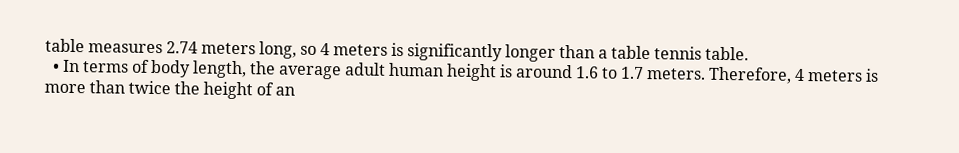table measures 2.74 meters long, so 4 meters is significantly longer than a table tennis table.
  • In terms of body length, the average adult human height is around 1.6 to 1.7 meters. Therefore, 4 meters is more than twice the height of an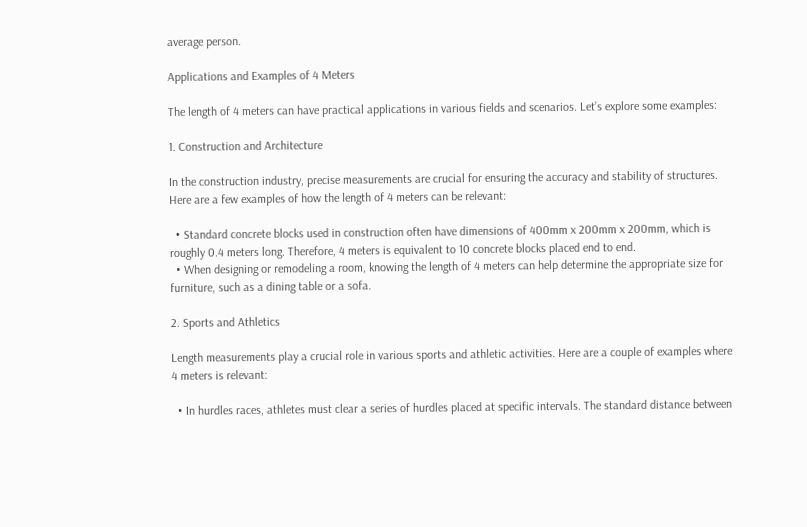average person.

Applications and Examples of 4 Meters

The length of 4 meters can have practical applications in various fields and scenarios. Let’s explore some examples:

1. Construction and Architecture

In the construction industry, precise measurements are crucial for ensuring the accuracy and stability of structures. Here are a few examples of how the length of 4 meters can be relevant:

  • Standard concrete blocks used in construction often have dimensions of 400mm x 200mm x 200mm, which is roughly 0.4 meters long. Therefore, 4 meters is equivalent to 10 concrete blocks placed end to end.
  • When designing or remodeling a room, knowing the length of 4 meters can help determine the appropriate size for furniture, such as a dining table or a sofa.

2. Sports and Athletics

Length measurements play a crucial role in various sports and athletic activities. Here are a couple of examples where 4 meters is relevant:

  • In hurdles races, athletes must clear a series of hurdles placed at specific intervals. The standard distance between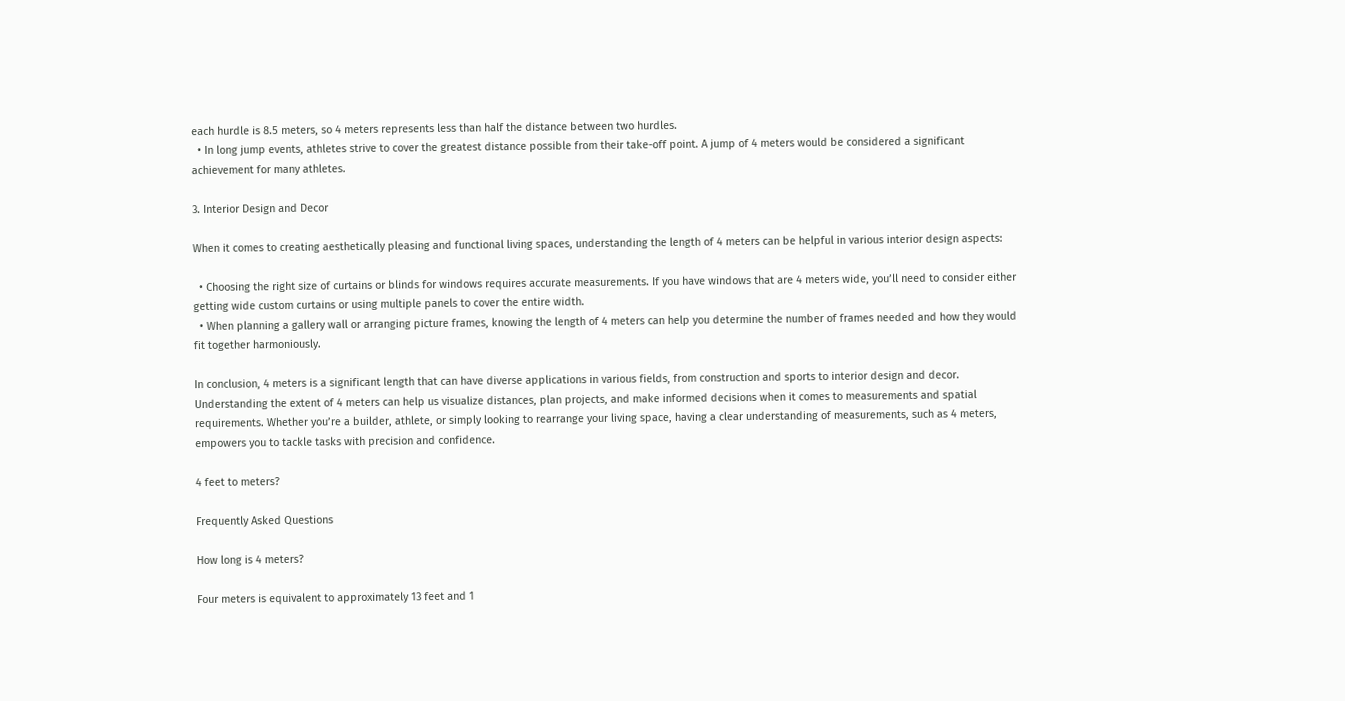each hurdle is 8.5 meters, so 4 meters represents less than half the distance between two hurdles.
  • In long jump events, athletes strive to cover the greatest distance possible from their take-off point. A jump of 4 meters would be considered a significant achievement for many athletes.

3. Interior Design and Decor

When it comes to creating aesthetically pleasing and functional living spaces, understanding the length of 4 meters can be helpful in various interior design aspects:

  • Choosing the right size of curtains or blinds for windows requires accurate measurements. If you have windows that are 4 meters wide, you’ll need to consider either getting wide custom curtains or using multiple panels to cover the entire width.
  • When planning a gallery wall or arranging picture frames, knowing the length of 4 meters can help you determine the number of frames needed and how they would fit together harmoniously.

In conclusion, 4 meters is a significant length that can have diverse applications in various fields, from construction and sports to interior design and decor. Understanding the extent of 4 meters can help us visualize distances, plan projects, and make informed decisions when it comes to measurements and spatial requirements. Whether you’re a builder, athlete, or simply looking to rearrange your living space, having a clear understanding of measurements, such as 4 meters, empowers you to tackle tasks with precision and confidence.

4 feet to meters?

Frequently Asked Questions

How long is 4 meters?

Four meters is equivalent to approximately 13 feet and 1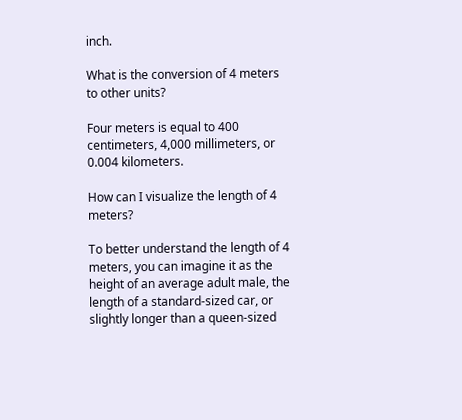inch.

What is the conversion of 4 meters to other units?

Four meters is equal to 400 centimeters, 4,000 millimeters, or 0.004 kilometers.

How can I visualize the length of 4 meters?

To better understand the length of 4 meters, you can imagine it as the height of an average adult male, the length of a standard-sized car, or slightly longer than a queen-sized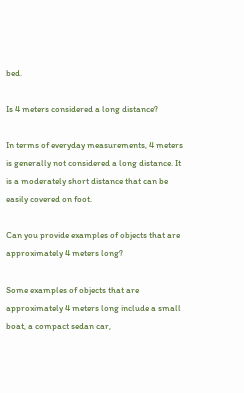bed.

Is 4 meters considered a long distance?

In terms of everyday measurements, 4 meters is generally not considered a long distance. It is a moderately short distance that can be easily covered on foot.

Can you provide examples of objects that are approximately 4 meters long?

Some examples of objects that are approximately 4 meters long include a small boat, a compact sedan car,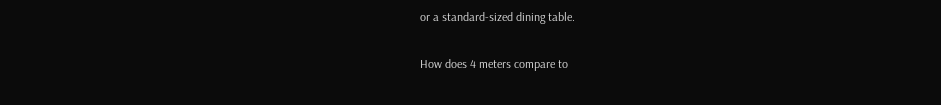or a standard-sized dining table.

How does 4 meters compare to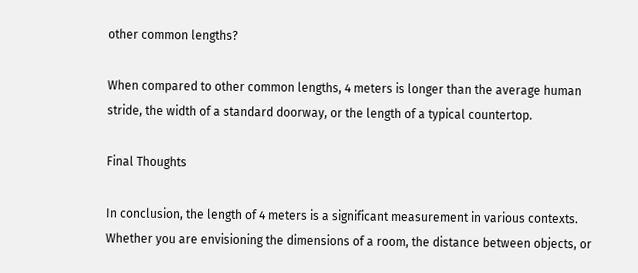other common lengths?

When compared to other common lengths, 4 meters is longer than the average human stride, the width of a standard doorway, or the length of a typical countertop.

Final Thoughts

In conclusion, the length of 4 meters is a significant measurement in various contexts. Whether you are envisioning the dimensions of a room, the distance between objects, or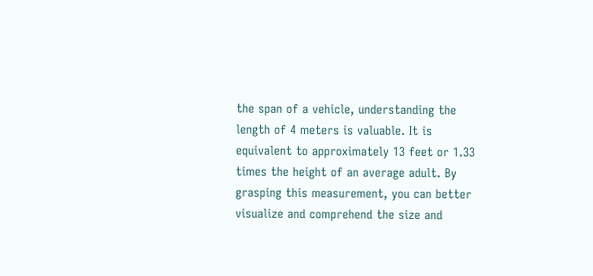the span of a vehicle, understanding the length of 4 meters is valuable. It is equivalent to approximately 13 feet or 1.33 times the height of an average adult. By grasping this measurement, you can better visualize and comprehend the size and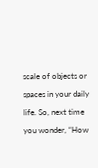scale of objects or spaces in your daily life. So, next time you wonder, “How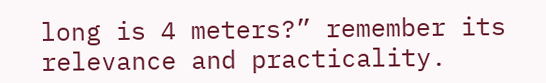long is 4 meters?” remember its relevance and practicality.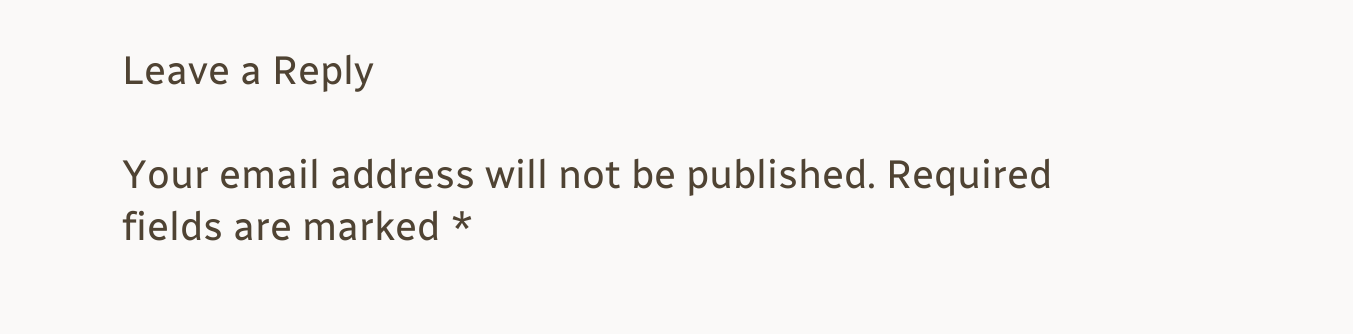Leave a Reply

Your email address will not be published. Required fields are marked *